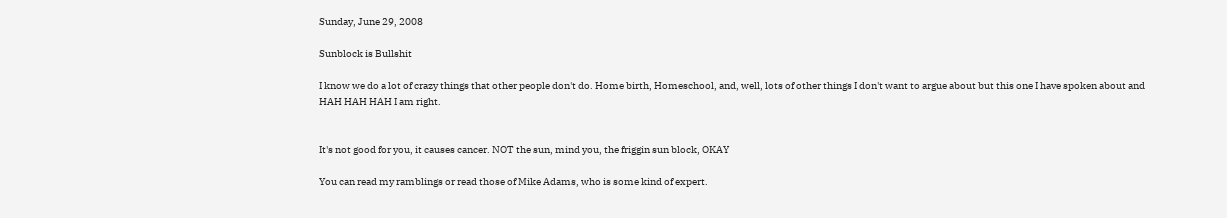Sunday, June 29, 2008

Sunblock is Bullshit

I know we do a lot of crazy things that other people don't do. Home birth, Homeschool, and, well, lots of other things I don't want to argue about but this one I have spoken about and HAH HAH HAH I am right.


It's not good for you, it causes cancer. NOT the sun, mind you, the friggin sun block, OKAY

You can read my ramblings or read those of Mike Adams, who is some kind of expert.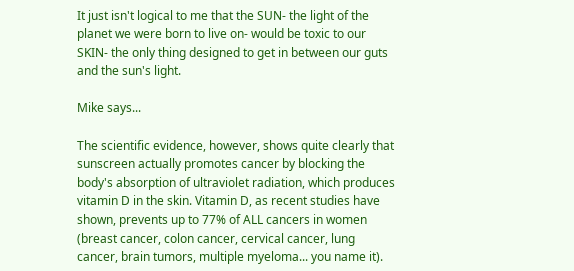It just isn't logical to me that the SUN- the light of the planet we were born to live on- would be toxic to our SKIN- the only thing designed to get in between our guts and the sun's light.

Mike says...

The scientific evidence, however, shows quite clearly that sunscreen actually promotes cancer by blocking the body's absorption of ultraviolet radiation, which produces vitamin D in the skin. Vitamin D, as recent studies have shown, prevents up to 77% of ALL cancers in women (breast cancer, colon cancer, cervical cancer, lung cancer, brain tumors, multiple myeloma... you name it).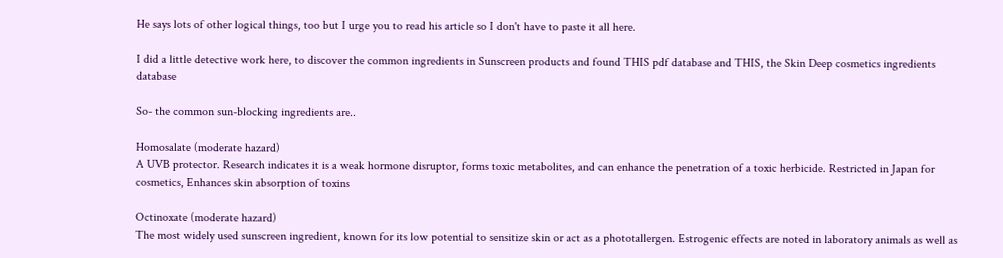He says lots of other logical things, too but I urge you to read his article so I don't have to paste it all here.

I did a little detective work here, to discover the common ingredients in Sunscreen products and found THIS pdf database and THIS, the Skin Deep cosmetics ingredients database

So- the common sun-blocking ingredients are..

Homosalate (moderate hazard)
A UVB protector. Research indicates it is a weak hormone disruptor, forms toxic metabolites, and can enhance the penetration of a toxic herbicide. Restricted in Japan for cosmetics, Enhances skin absorption of toxins

Octinoxate (moderate hazard)
The most widely used sunscreen ingredient, known for its low potential to sensitize skin or act as a phototallergen. Estrogenic effects are noted in laboratory animals as well as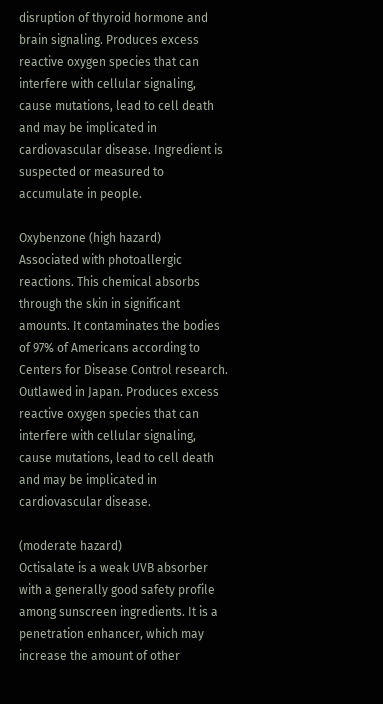disruption of thyroid hormone and brain signaling. Produces excess reactive oxygen species that can interfere with cellular signaling, cause mutations, lead to cell death and may be implicated in cardiovascular disease. Ingredient is suspected or measured to accumulate in people.

Oxybenzone (high hazard)
Associated with photoallergic reactions. This chemical absorbs through the skin in significant amounts. It contaminates the bodies of 97% of Americans according to Centers for Disease Control research. Outlawed in Japan. Produces excess reactive oxygen species that can interfere with cellular signaling, cause mutations, lead to cell death and may be implicated in cardiovascular disease.

(moderate hazard)
Octisalate is a weak UVB absorber with a generally good safety profile among sunscreen ingredients. It is a penetration enhancer, which may increase the amount of other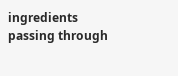ingredients passing through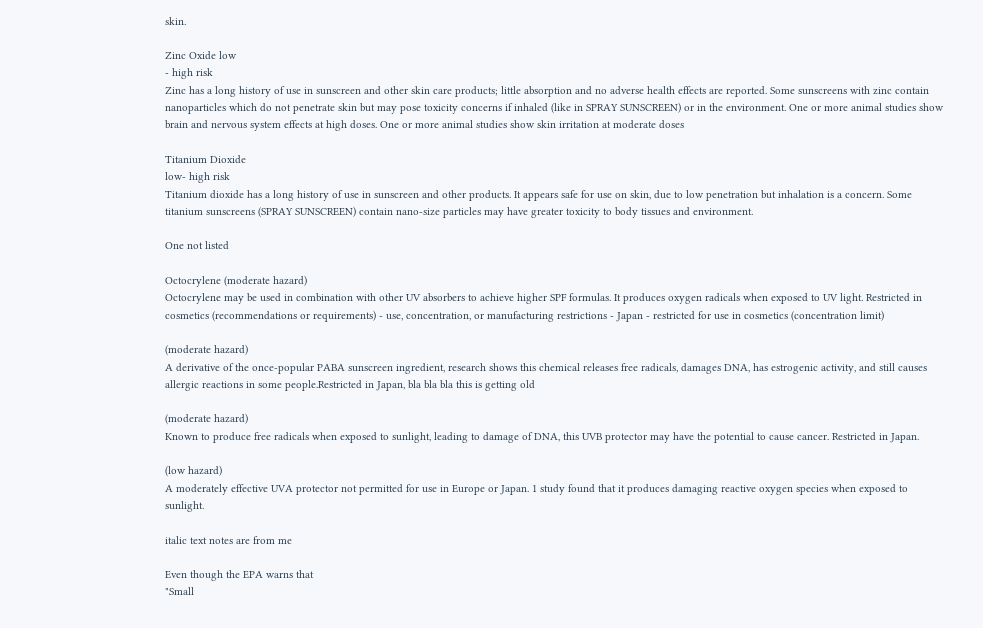skin.

Zinc Oxide low
- high risk
Zinc has a long history of use in sunscreen and other skin care products; little absorption and no adverse health effects are reported. Some sunscreens with zinc contain nanoparticles which do not penetrate skin but may pose toxicity concerns if inhaled (like in SPRAY SUNSCREEN) or in the environment. One or more animal studies show brain and nervous system effects at high doses. One or more animal studies show skin irritation at moderate doses

Titanium Dioxide
low- high risk
Titanium dioxide has a long history of use in sunscreen and other products. It appears safe for use on skin, due to low penetration but inhalation is a concern. Some titanium sunscreens (SPRAY SUNSCREEN) contain nano-size particles may have greater toxicity to body tissues and environment.

One not listed

Octocrylene (moderate hazard)
Octocrylene may be used in combination with other UV absorbers to achieve higher SPF formulas. It produces oxygen radicals when exposed to UV light. Restricted in cosmetics (recommendations or requirements) - use, concentration, or manufacturing restrictions - Japan - restricted for use in cosmetics (concentration limit)

(moderate hazard)
A derivative of the once-popular PABA sunscreen ingredient, research shows this chemical releases free radicals, damages DNA, has estrogenic activity, and still causes allergic reactions in some people.Restricted in Japan, bla bla bla this is getting old

(moderate hazard)
Known to produce free radicals when exposed to sunlight, leading to damage of DNA, this UVB protector may have the potential to cause cancer. Restricted in Japan.

(low hazard)
A moderately effective UVA protector not permitted for use in Europe or Japan. 1 study found that it produces damaging reactive oxygen species when exposed to sunlight.

italic text notes are from me

Even though the EPA warns that
"Small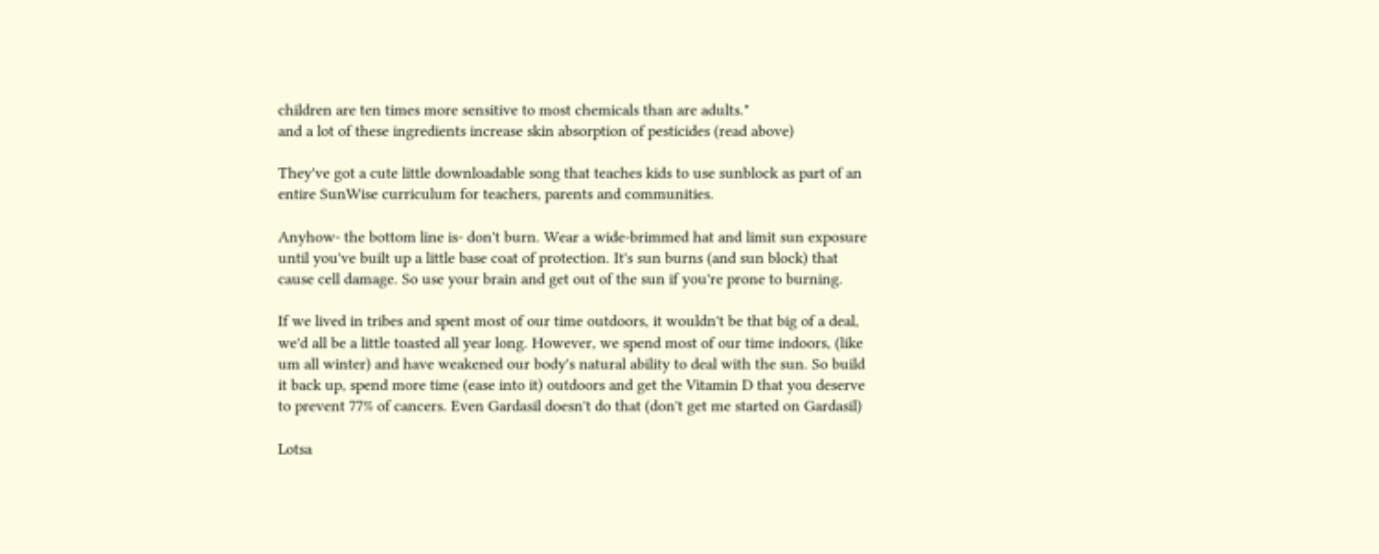children are ten times more sensitive to most chemicals than are adults."
and a lot of these ingredients increase skin absorption of pesticides (read above)

They've got a cute little downloadable song that teaches kids to use sunblock as part of an entire SunWise curriculum for teachers, parents and communities.

Anyhow- the bottom line is- don't burn. Wear a wide-brimmed hat and limit sun exposure until you've built up a little base coat of protection. It's sun burns (and sun block) that cause cell damage. So use your brain and get out of the sun if you're prone to burning.

If we lived in tribes and spent most of our time outdoors, it wouldn't be that big of a deal, we'd all be a little toasted all year long. However, we spend most of our time indoors, (like um all winter) and have weakened our body's natural ability to deal with the sun. So build it back up, spend more time (ease into it) outdoors and get the Vitamin D that you deserve to prevent 77% of cancers. Even Gardasil doesn't do that (don't get me started on Gardasil)

Lotsa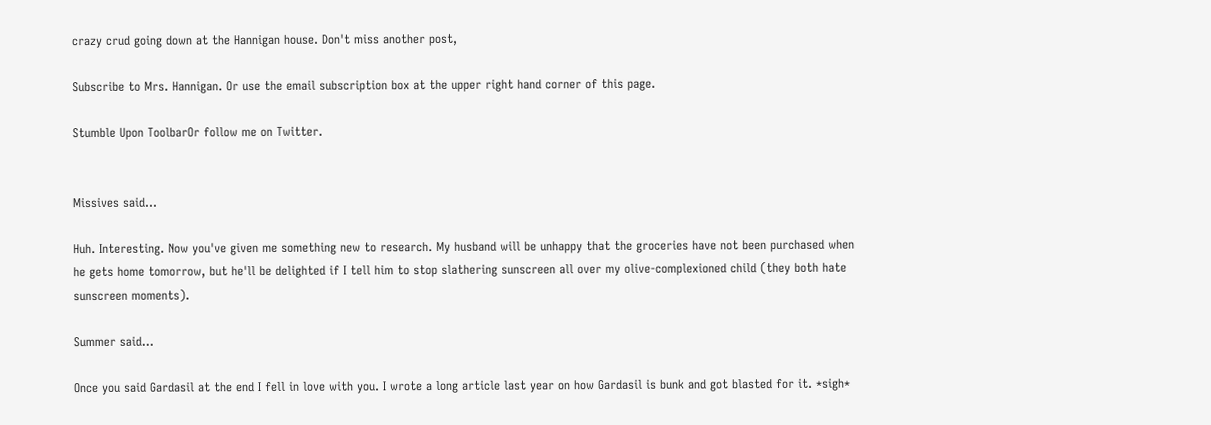crazy crud going down at the Hannigan house. Don't miss another post,

Subscribe to Mrs. Hannigan. Or use the email subscription box at the upper right hand corner of this page.

Stumble Upon ToolbarOr follow me on Twitter.


Missives said...

Huh. Interesting. Now you've given me something new to research. My husband will be unhappy that the groceries have not been purchased when he gets home tomorrow, but he'll be delighted if I tell him to stop slathering sunscreen all over my olive-complexioned child (they both hate sunscreen moments).

Summer said...

Once you said Gardasil at the end I fell in love with you. I wrote a long article last year on how Gardasil is bunk and got blasted for it. *sigh*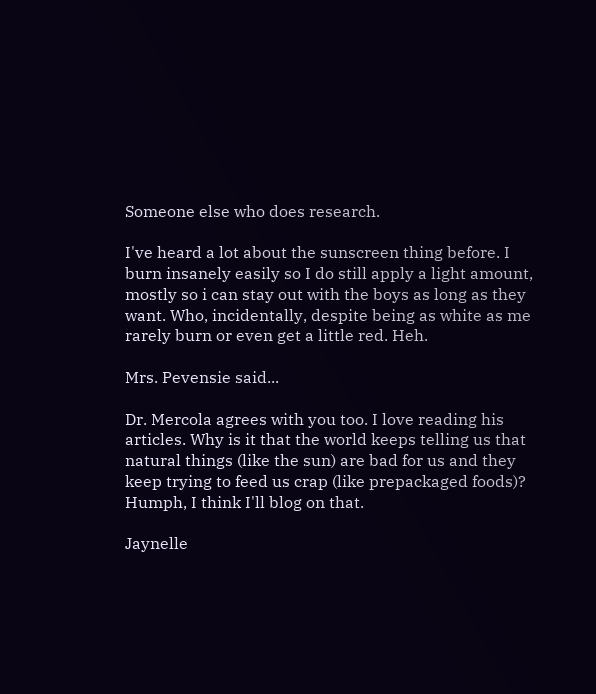Someone else who does research.

I've heard a lot about the sunscreen thing before. I burn insanely easily so I do still apply a light amount, mostly so i can stay out with the boys as long as they want. Who, incidentally, despite being as white as me rarely burn or even get a little red. Heh.

Mrs. Pevensie said...

Dr. Mercola agrees with you too. I love reading his articles. Why is it that the world keeps telling us that natural things (like the sun) are bad for us and they keep trying to feed us crap (like prepackaged foods)? Humph, I think I'll blog on that.

Jaynelle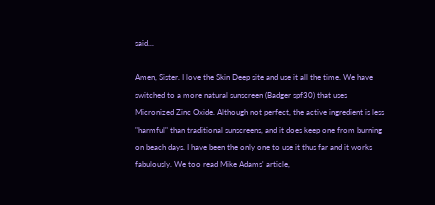said...

Amen, Sister. I love the Skin Deep site and use it all the time. We have switched to a more natural sunscreen (Badger spf30) that uses Micronized Zinc Oxide. Although not perfect, the active ingredient is less "harmful" than traditional sunscreens, and it does keep one from burning on beach days. I have been the only one to use it thus far and it works fabulously. We too read Mike Adams' article,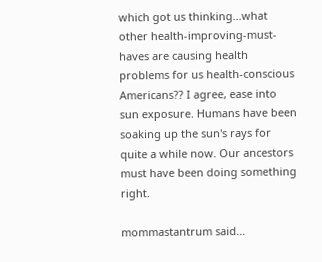which got us thinking...what other health-improving-must-haves are causing health problems for us health-conscious Americans?? I agree, ease into sun exposure. Humans have been soaking up the sun's rays for quite a while now. Our ancestors must have been doing something right.

mommastantrum said...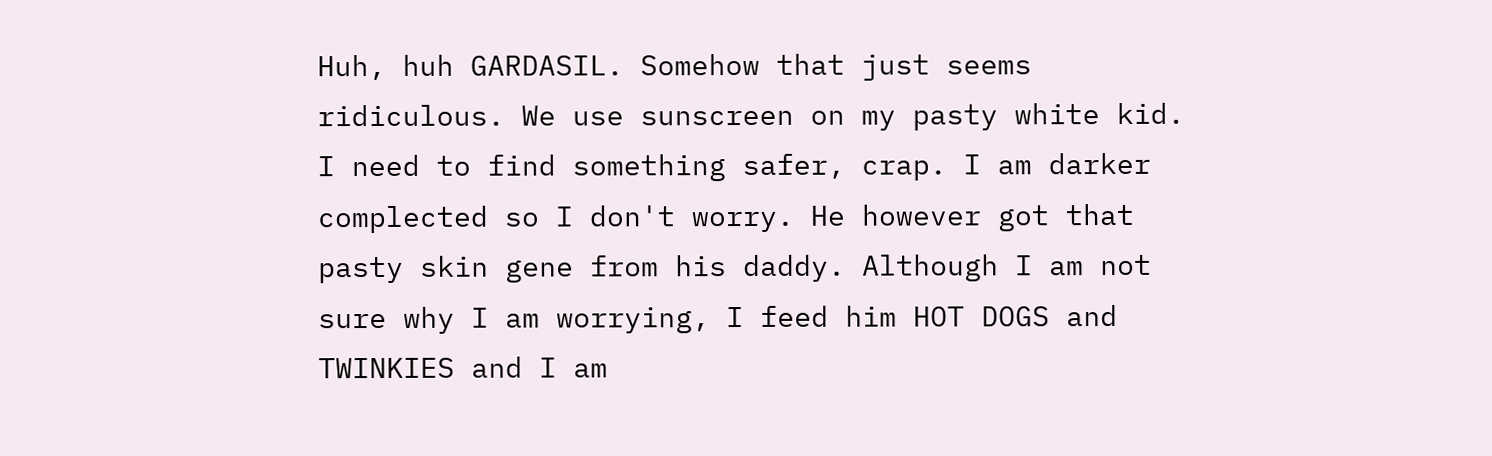Huh, huh GARDASIL. Somehow that just seems ridiculous. We use sunscreen on my pasty white kid. I need to find something safer, crap. I am darker complected so I don't worry. He however got that pasty skin gene from his daddy. Although I am not sure why I am worrying, I feed him HOT DOGS and TWINKIES and I am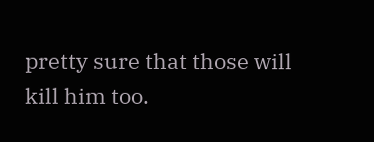pretty sure that those will kill him too.